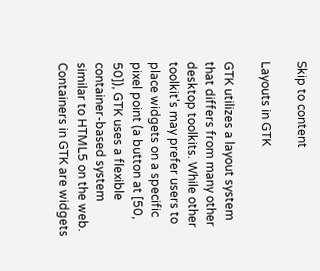Skip to content

Layouts in GTK

GTK utilizes a layout system that differs from many other desktop toolkits. While other toolkit's may prefer users to place widgets on a specific pixel point (a button at [50, 50]), GTK uses a flexible container-based system similar to HTML5 on the web. Containers in GTK are widgets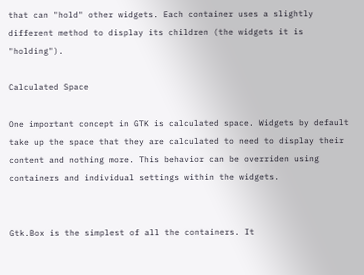that can "hold" other widgets. Each container uses a slightly different method to display its children (the widgets it is "holding").

Calculated Space

One important concept in GTK is calculated space. Widgets by default take up the space that they are calculated to need to display their content and nothing more. This behavior can be overriden using containers and individual settings within the widgets.


Gtk.Box is the simplest of all the containers. It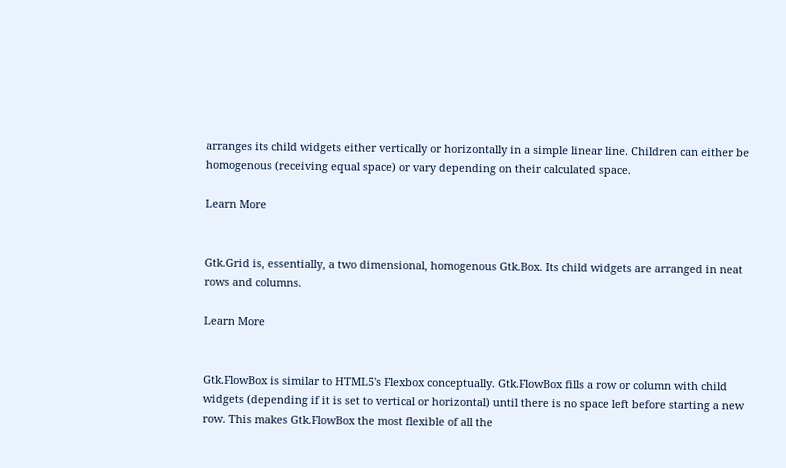arranges its child widgets either vertically or horizontally in a simple linear line. Children can either be homogenous (receiving equal space) or vary depending on their calculated space.

Learn More


Gtk.Grid is, essentially, a two dimensional, homogenous Gtk.Box. Its child widgets are arranged in neat rows and columns.

Learn More


Gtk.FlowBox is similar to HTML5's Flexbox conceptually. Gtk.FlowBox fills a row or column with child widgets (depending if it is set to vertical or horizontal) until there is no space left before starting a new row. This makes Gtk.FlowBox the most flexible of all the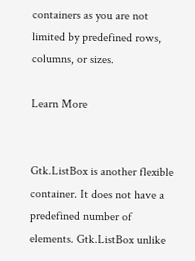containers as you are not limited by predefined rows, columns, or sizes.

Learn More


Gtk.ListBox is another flexible container. It does not have a predefined number of elements. Gtk.ListBox unlike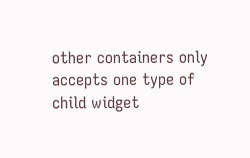other containers only accepts one type of child widget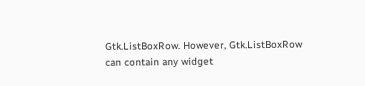Gtk.ListBoxRow. However, Gtk.ListBoxRow can contain any widget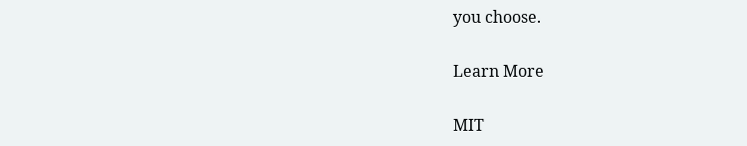you choose.

Learn More

MIT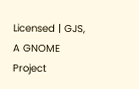Licensed | GJS, A GNOME Project